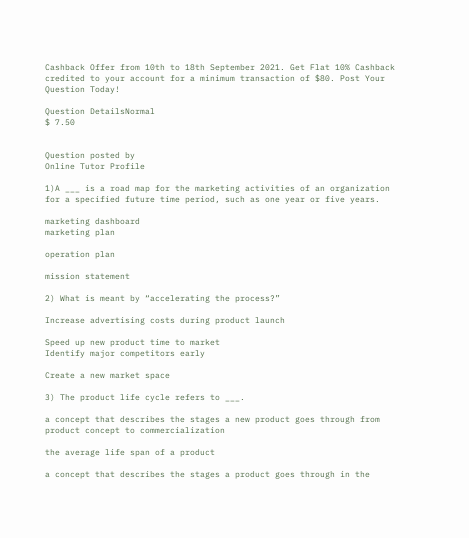Cashback Offer from 10th to 18th September 2021. Get Flat 10% Cashback credited to your account for a minimum transaction of $80. Post Your Question Today!

Question DetailsNormal
$ 7.50


Question posted by
Online Tutor Profile

1)A ___ is a road map for the marketing activities of an organization for a specified future time period, such as one year or five years.

marketing dashboard
marketing plan

operation plan

mission statement

2) What is meant by “accelerating the process?”

Increase advertising costs during product launch

Speed up new product time to market
Identify major competitors early

Create a new market space

3) The product life cycle refers to ___.

a concept that describes the stages a new product goes through from product concept to commercialization

the average life span of a product

a concept that describes the stages a product goes through in the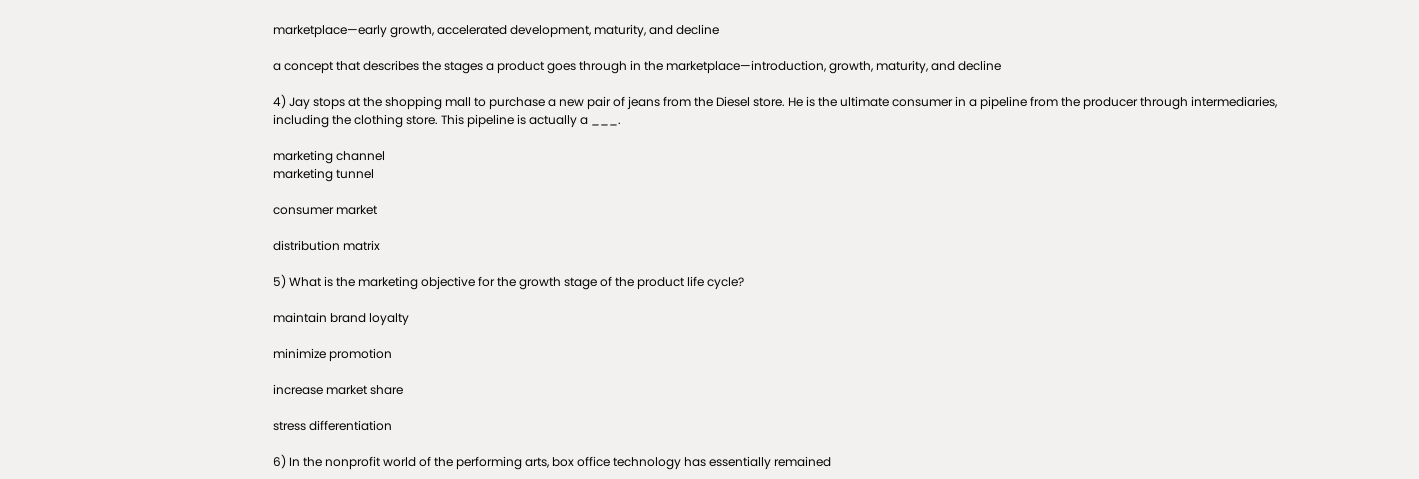marketplace—early growth, accelerated development, maturity, and decline

a concept that describes the stages a product goes through in the marketplace—introduction, growth, maturity, and decline

4) Jay stops at the shopping mall to purchase a new pair of jeans from the Diesel store. He is the ultimate consumer in a pipeline from the producer through intermediaries, including the clothing store. This pipeline is actually a ___.

marketing channel
marketing tunnel

consumer market

distribution matrix

5) What is the marketing objective for the growth stage of the product life cycle?

maintain brand loyalty

minimize promotion

increase market share

stress differentiation

6) In the nonprofit world of the performing arts, box office technology has essentially remained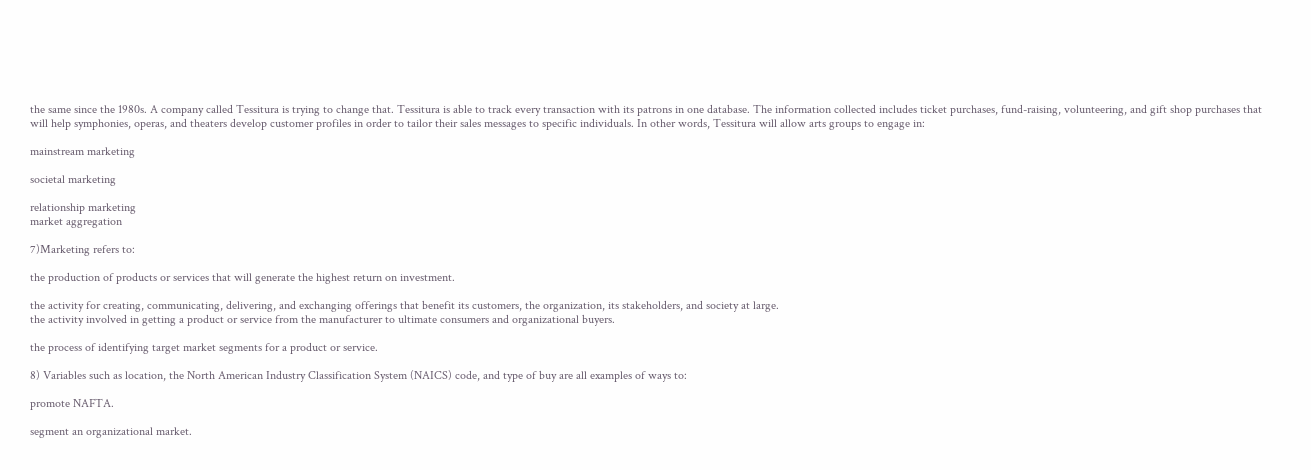the same since the 1980s. A company called Tessitura is trying to change that. Tessitura is able to track every transaction with its patrons in one database. The information collected includes ticket purchases, fund-raising, volunteering, and gift shop purchases that will help symphonies, operas, and theaters develop customer profiles in order to tailor their sales messages to specific individuals. In other words, Tessitura will allow arts groups to engage in:

mainstream marketing

societal marketing

relationship marketing
market aggregation

7)Marketing refers to:

the production of products or services that will generate the highest return on investment.

the activity for creating, communicating, delivering, and exchanging offerings that benefit its customers, the organization, its stakeholders, and society at large.
the activity involved in getting a product or service from the manufacturer to ultimate consumers and organizational buyers.

the process of identifying target market segments for a product or service.

8) Variables such as location, the North American Industry Classification System (NAICS) code, and type of buy are all examples of ways to:

promote NAFTA.

segment an organizational market.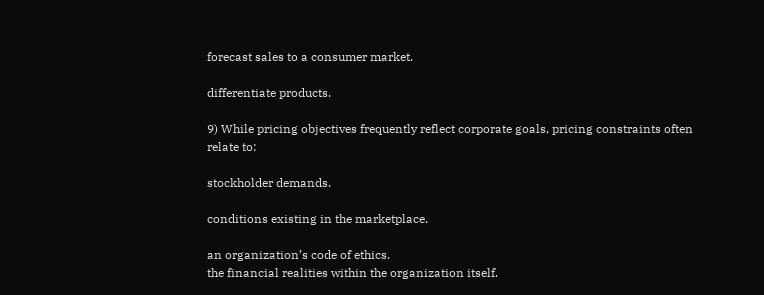forecast sales to a consumer market.

differentiate products.

9) While pricing objectives frequently reflect corporate goals, pricing constraints often relate to:

stockholder demands.

conditions existing in the marketplace.

an organization’s code of ethics.
the financial realities within the organization itself.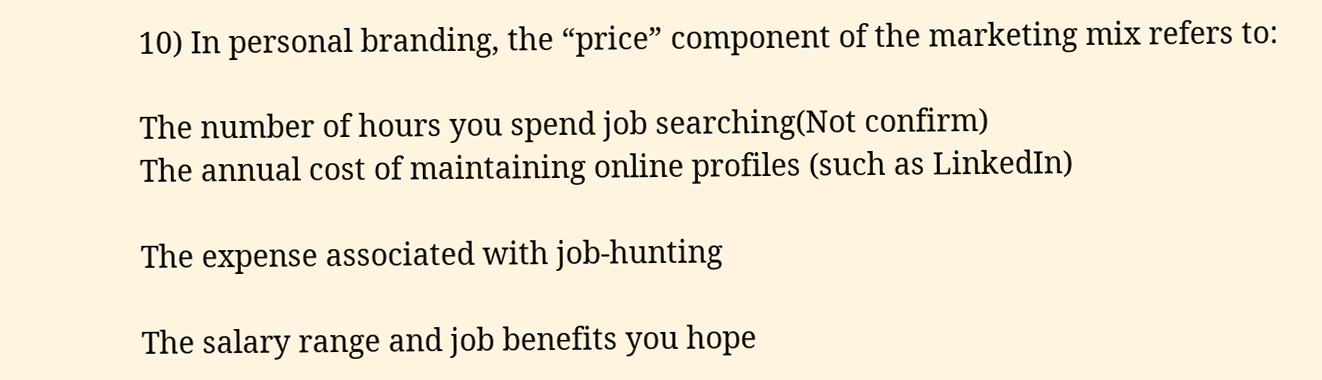10) In personal branding, the “price” component of the marketing mix refers to:

The number of hours you spend job searching(Not confirm)
The annual cost of maintaining online profiles (such as LinkedIn)

The expense associated with job-hunting

The salary range and job benefits you hope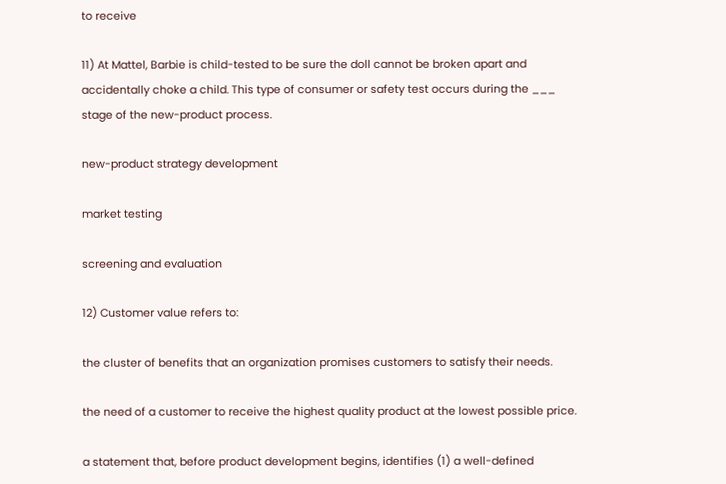to receive

11) At Mattel, Barbie is child-tested to be sure the doll cannot be broken apart and accidentally choke a child. This type of consumer or safety test occurs during the ___ stage of the new-product process.

new-product strategy development

market testing

screening and evaluation

12) Customer value refers to:

the cluster of benefits that an organization promises customers to satisfy their needs.

the need of a customer to receive the highest quality product at the lowest possible price.

a statement that, before product development begins, identifies (1) a well-defined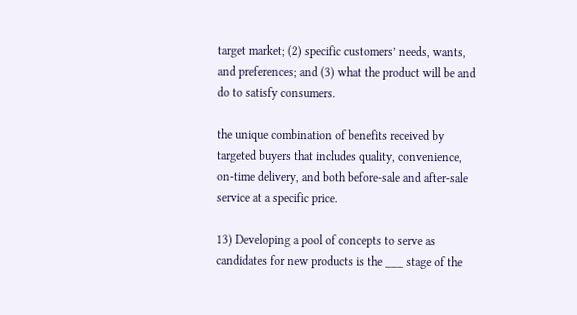target market; (2) specific customers’ needs, wants, and preferences; and (3) what the product will be and do to satisfy consumers.

the unique combination of benefits received by targeted buyers that includes quality, convenience, on-time delivery, and both before-sale and after-sale service at a specific price.

13) Developing a pool of concepts to serve as candidates for new products is the ___ stage of the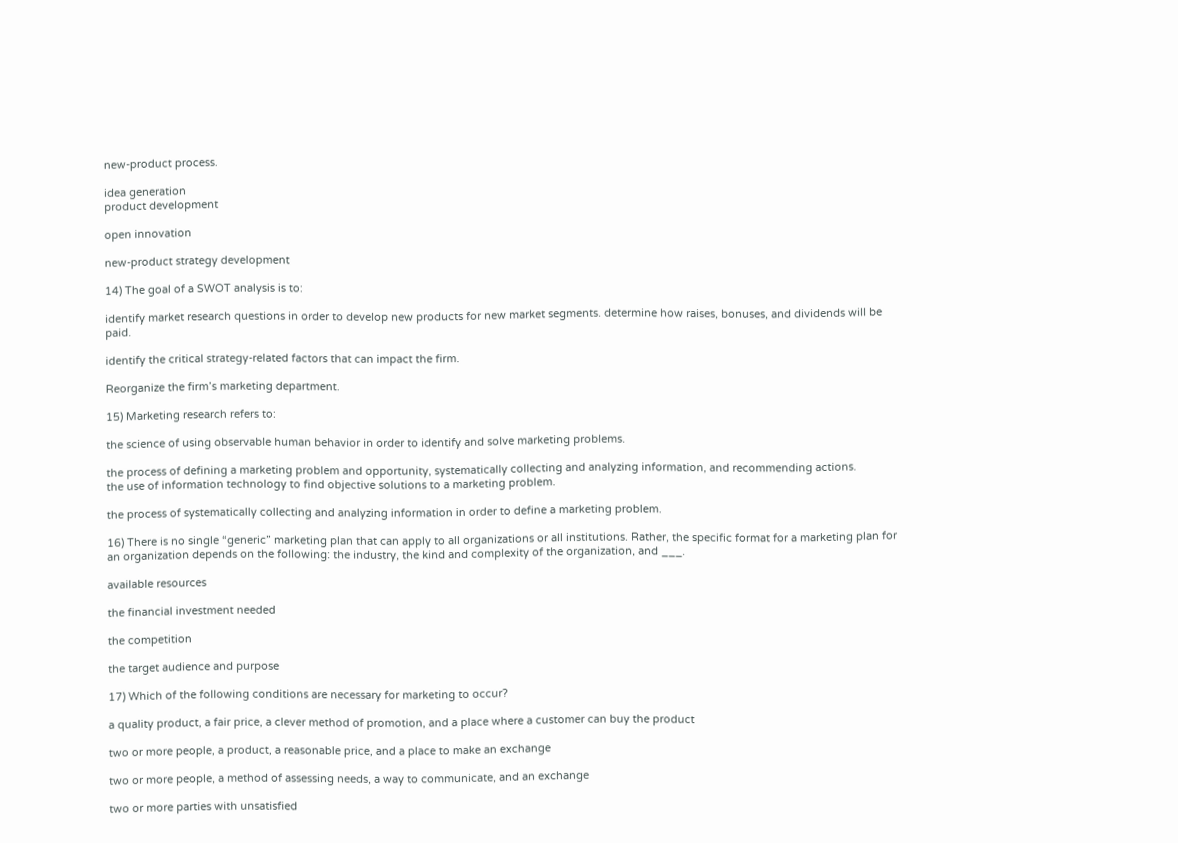new-product process.

idea generation
product development

open innovation

new-product strategy development

14) The goal of a SWOT analysis is to:

identify market research questions in order to develop new products for new market segments. determine how raises, bonuses, and dividends will be paid.

identify the critical strategy-related factors that can impact the firm.

Reorganize the firm’s marketing department.

15) Marketing research refers to:

the science of using observable human behavior in order to identify and solve marketing problems.

the process of defining a marketing problem and opportunity, systematically collecting and analyzing information, and recommending actions.
the use of information technology to find objective solutions to a marketing problem.

the process of systematically collecting and analyzing information in order to define a marketing problem.

16) There is no single “generic” marketing plan that can apply to all organizations or all institutions. Rather, the specific format for a marketing plan for an organization depends on the following: the industry, the kind and complexity of the organization, and ___.

available resources

the financial investment needed

the competition

the target audience and purpose

17) Which of the following conditions are necessary for marketing to occur?

a quality product, a fair price, a clever method of promotion, and a place where a customer can buy the product

two or more people, a product, a reasonable price, and a place to make an exchange

two or more people, a method of assessing needs, a way to communicate, and an exchange

two or more parties with unsatisfied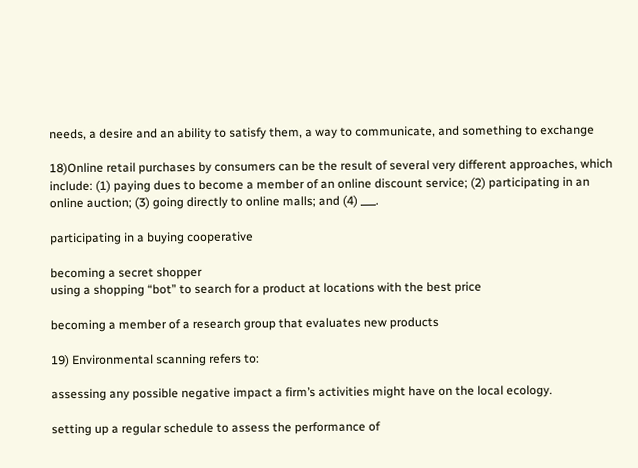needs, a desire and an ability to satisfy them, a way to communicate, and something to exchange

18)Online retail purchases by consumers can be the result of several very different approaches, which include: (1) paying dues to become a member of an online discount service; (2) participating in an online auction; (3) going directly to online malls; and (4) ___.

participating in a buying cooperative

becoming a secret shopper
using a shopping “bot” to search for a product at locations with the best price

becoming a member of a research group that evaluates new products

19) Environmental scanning refers to:

assessing any possible negative impact a firm’s activities might have on the local ecology.

setting up a regular schedule to assess the performance of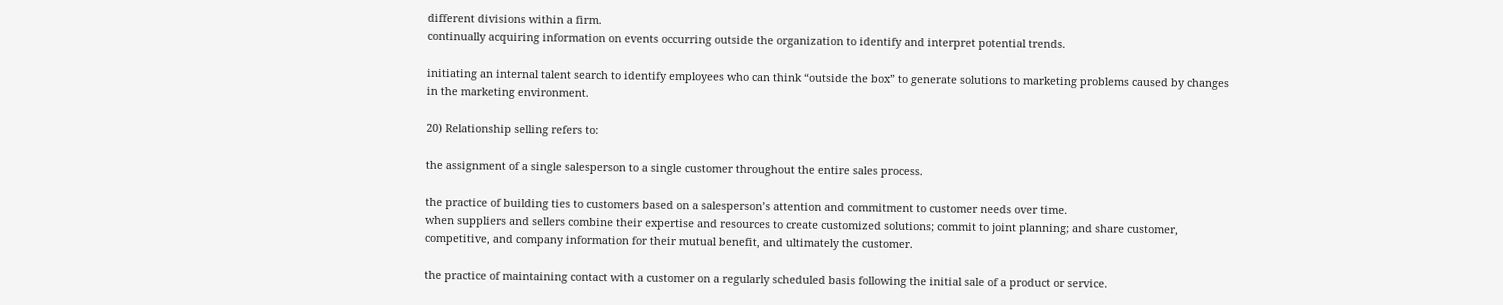different divisions within a firm.
continually acquiring information on events occurring outside the organization to identify and interpret potential trends.

initiating an internal talent search to identify employees who can think “outside the box” to generate solutions to marketing problems caused by changes in the marketing environment.

20) Relationship selling refers to:

the assignment of a single salesperson to a single customer throughout the entire sales process.

the practice of building ties to customers based on a salesperson’s attention and commitment to customer needs over time.
when suppliers and sellers combine their expertise and resources to create customized solutions; commit to joint planning; and share customer, competitive, and company information for their mutual benefit, and ultimately the customer.

the practice of maintaining contact with a customer on a regularly scheduled basis following the initial sale of a product or service.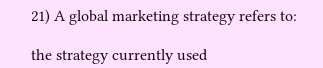21) A global marketing strategy refers to:

the strategy currently used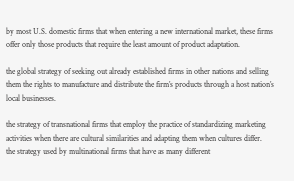by most U.S. domestic firms that when entering a new international market, these firms offer only those products that require the least amount of product adaptation.

the global strategy of seeking out already established firms in other nations and selling them the rights to manufacture and distribute the firm’s products through a host nation’s local businesses.

the strategy of transnational firms that employ the practice of standardizing marketing activities when there are cultural similarities and adapting them when cultures differ.
the strategy used by multinational firms that have as many different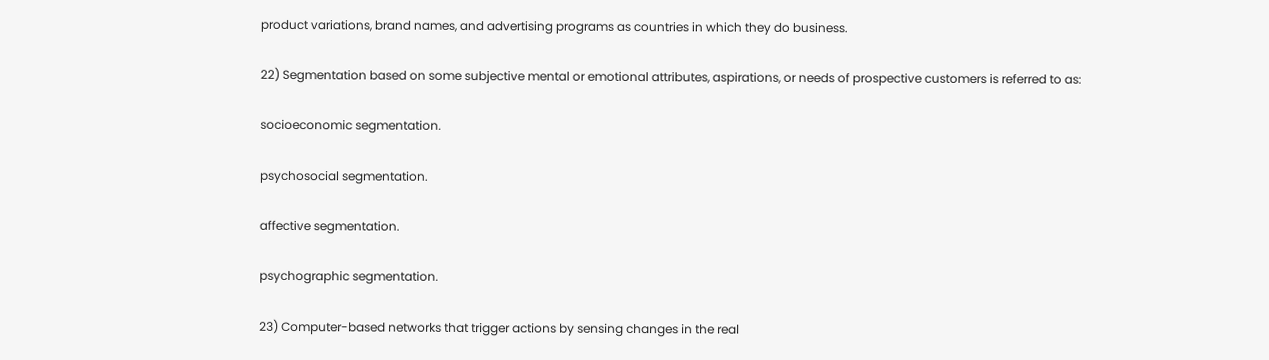product variations, brand names, and advertising programs as countries in which they do business.

22) Segmentation based on some subjective mental or emotional attributes, aspirations, or needs of prospective customers is referred to as:

socioeconomic segmentation.

psychosocial segmentation.

affective segmentation.

psychographic segmentation.

23) Computer-based networks that trigger actions by sensing changes in the real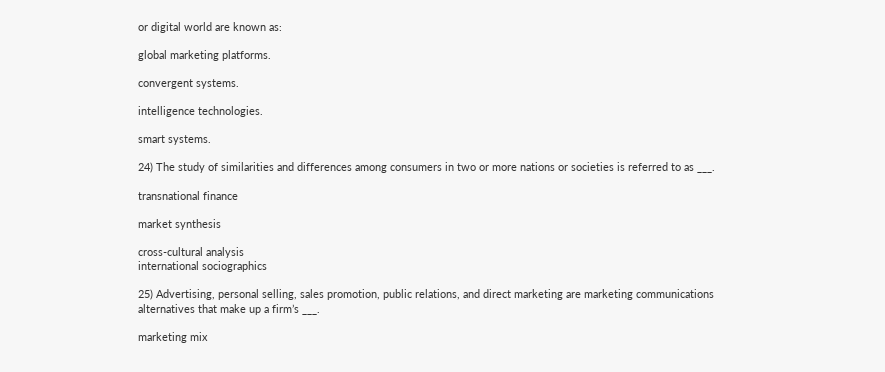or digital world are known as:

global marketing platforms.

convergent systems.

intelligence technologies.

smart systems.

24) The study of similarities and differences among consumers in two or more nations or societies is referred to as ___.

transnational finance

market synthesis

cross-cultural analysis
international sociographics

25) Advertising, personal selling, sales promotion, public relations, and direct marketing are marketing communications alternatives that make up a firm’s ___.

marketing mix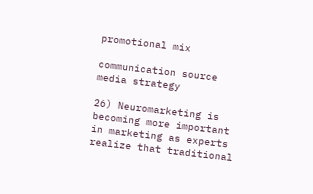promotional mix

communication source
media strategy

26) Neuromarketing is becoming more important in marketing as experts realize that traditional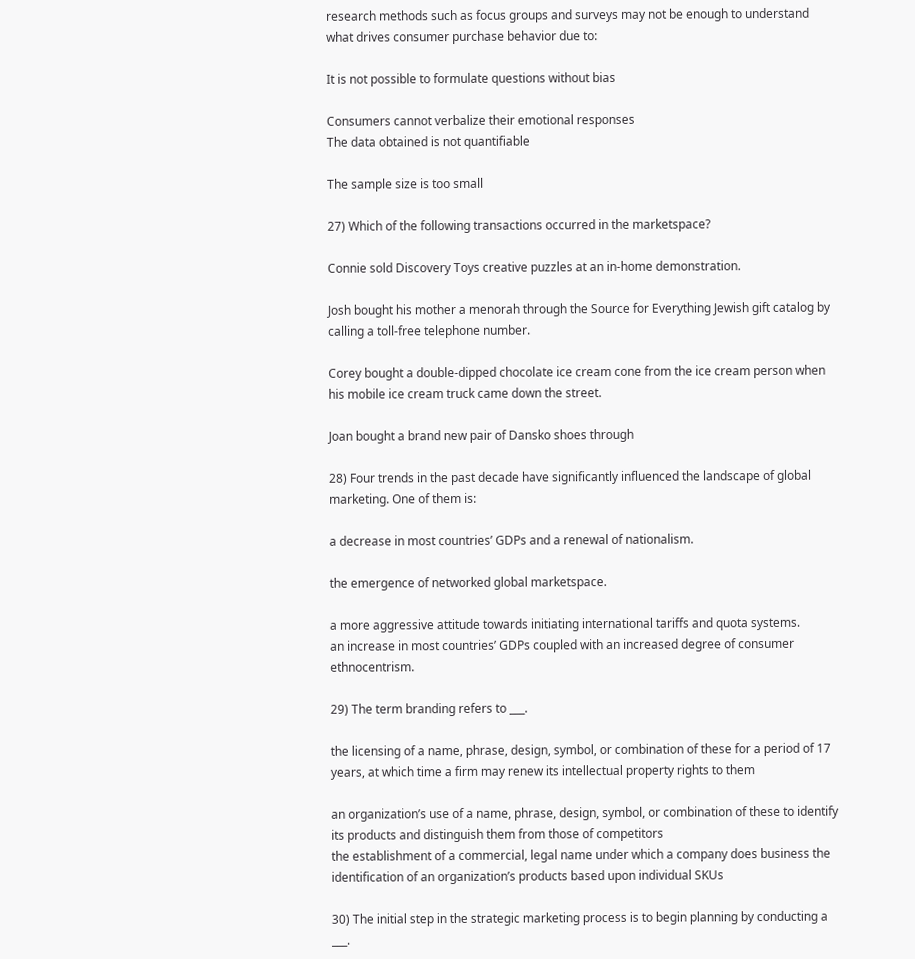research methods such as focus groups and surveys may not be enough to understand what drives consumer purchase behavior due to:

It is not possible to formulate questions without bias

Consumers cannot verbalize their emotional responses
The data obtained is not quantifiable

The sample size is too small

27) Which of the following transactions occurred in the marketspace?

Connie sold Discovery Toys creative puzzles at an in-home demonstration.

Josh bought his mother a menorah through the Source for Everything Jewish gift catalog by calling a toll-free telephone number.

Corey bought a double-dipped chocolate ice cream cone from the ice cream person when his mobile ice cream truck came down the street.

Joan bought a brand new pair of Dansko shoes through

28) Four trends in the past decade have significantly influenced the landscape of global marketing. One of them is:

a decrease in most countries’ GDPs and a renewal of nationalism.

the emergence of networked global marketspace.

a more aggressive attitude towards initiating international tariffs and quota systems.
an increase in most countries’ GDPs coupled with an increased degree of consumer ethnocentrism.

29) The term branding refers to ___.

the licensing of a name, phrase, design, symbol, or combination of these for a period of 17 years, at which time a firm may renew its intellectual property rights to them

an organization’s use of a name, phrase, design, symbol, or combination of these to identify its products and distinguish them from those of competitors
the establishment of a commercial, legal name under which a company does business the identification of an organization’s products based upon individual SKUs

30) The initial step in the strategic marketing process is to begin planning by conducting a ___.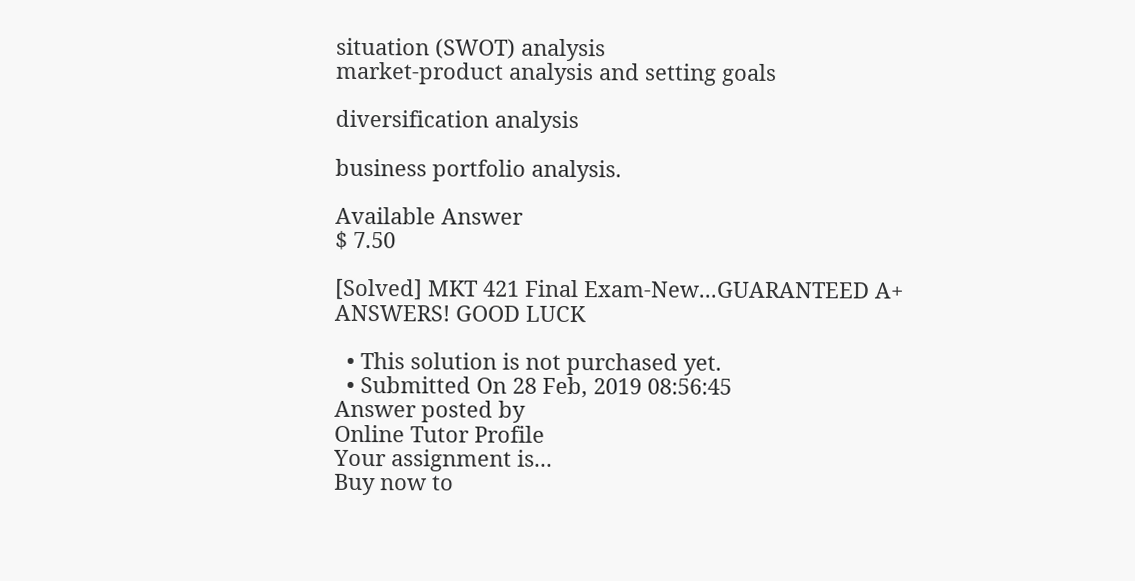situation (SWOT) analysis
market-product analysis and setting goals

diversification analysis

business portfolio analysis.

Available Answer
$ 7.50

[Solved] MKT 421 Final Exam-New...GUARANTEED A+ ANSWERS! GOOD LUCK

  • This solution is not purchased yet.
  • Submitted On 28 Feb, 2019 08:56:45
Answer posted by
Online Tutor Profile
Your assignment is...
Buy now to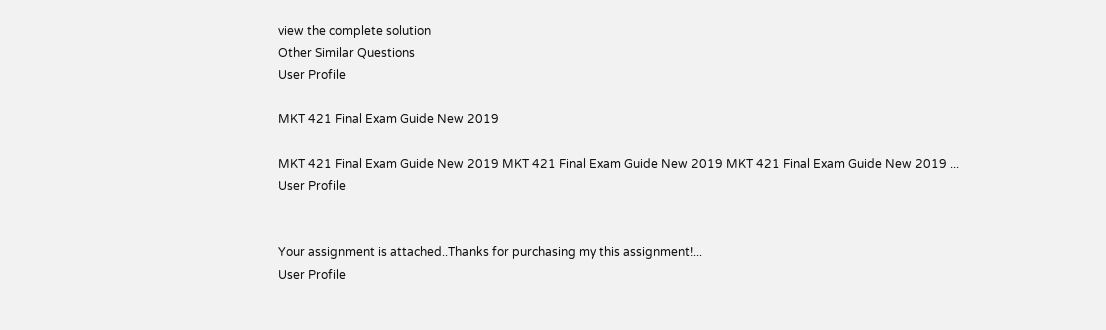view the complete solution
Other Similar Questions
User Profile

MKT 421 Final Exam Guide New 2019

MKT 421 Final Exam Guide New 2019 MKT 421 Final Exam Guide New 2019 MKT 421 Final Exam Guide New 2019 ...
User Profile


Your assignment is attached..Thanks for purchasing my this assignment!...
User Profile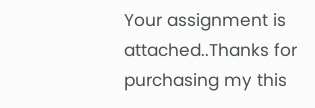Your assignment is attached..Thanks for purchasing my this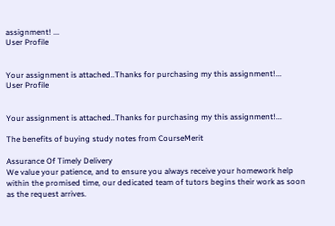assignment! ...
User Profile


Your assignment is attached..Thanks for purchasing my this assignment!...
User Profile


Your assignment is attached..Thanks for purchasing my this assignment!...

The benefits of buying study notes from CourseMerit

Assurance Of Timely Delivery
We value your patience, and to ensure you always receive your homework help within the promised time, our dedicated team of tutors begins their work as soon as the request arrives.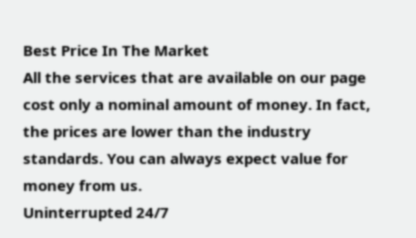Best Price In The Market
All the services that are available on our page cost only a nominal amount of money. In fact, the prices are lower than the industry standards. You can always expect value for money from us.
Uninterrupted 24/7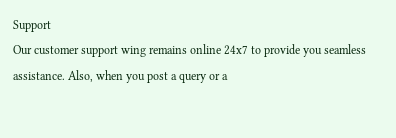Support
Our customer support wing remains online 24x7 to provide you seamless assistance. Also, when you post a query or a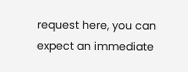request here, you can expect an immediate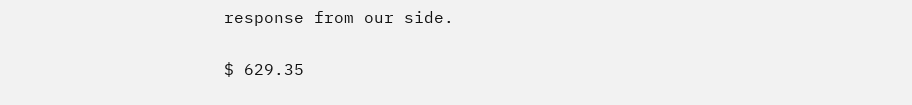response from our side.

$ 629.35